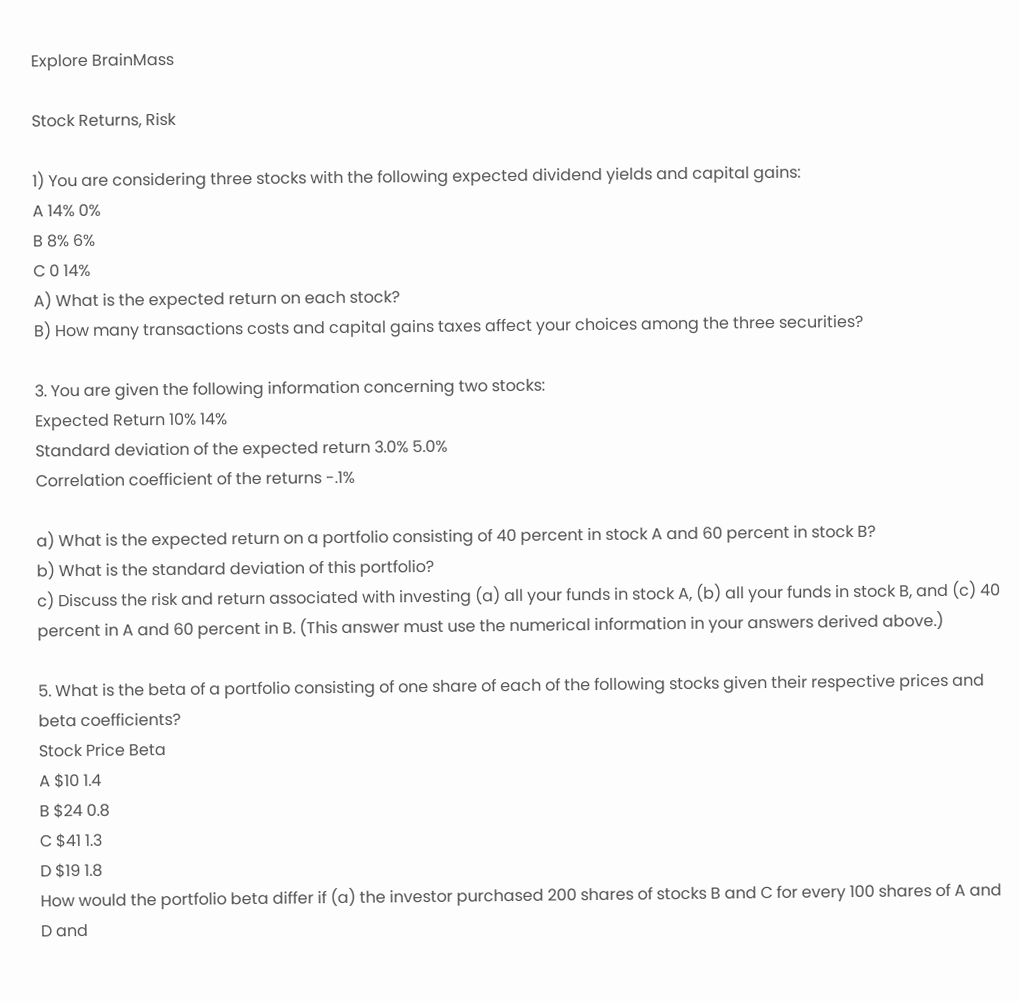Explore BrainMass

Stock Returns, Risk

1) You are considering three stocks with the following expected dividend yields and capital gains:
A 14% 0%
B 8% 6%
C 0 14%
A) What is the expected return on each stock?
B) How many transactions costs and capital gains taxes affect your choices among the three securities?

3. You are given the following information concerning two stocks:
Expected Return 10% 14%
Standard deviation of the expected return 3.0% 5.0%
Correlation coefficient of the returns -.1%

a) What is the expected return on a portfolio consisting of 40 percent in stock A and 60 percent in stock B?
b) What is the standard deviation of this portfolio?
c) Discuss the risk and return associated with investing (a) all your funds in stock A, (b) all your funds in stock B, and (c) 40 percent in A and 60 percent in B. (This answer must use the numerical information in your answers derived above.)

5. What is the beta of a portfolio consisting of one share of each of the following stocks given their respective prices and beta coefficients?
Stock Price Beta
A $10 1.4
B $24 0.8
C $41 1.3
D $19 1.8
How would the portfolio beta differ if (a) the investor purchased 200 shares of stocks B and C for every 100 shares of A and D and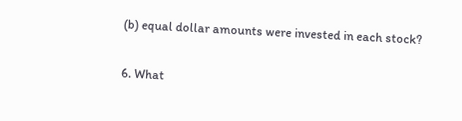(b) equal dollar amounts were invested in each stock?

6. What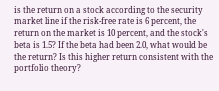is the return on a stock according to the security market line if the risk-free rate is 6 percent, the return on the market is 10 percent, and the stock's beta is 1.5? If the beta had been 2.0, what would be the return? Is this higher return consistent with the portfolio theory?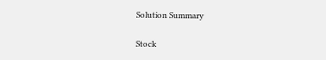Solution Summary

Stock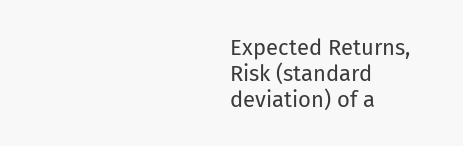Expected Returns, Risk (standard deviation) of a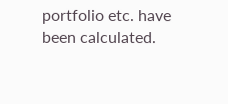portfolio etc. have been calculated.